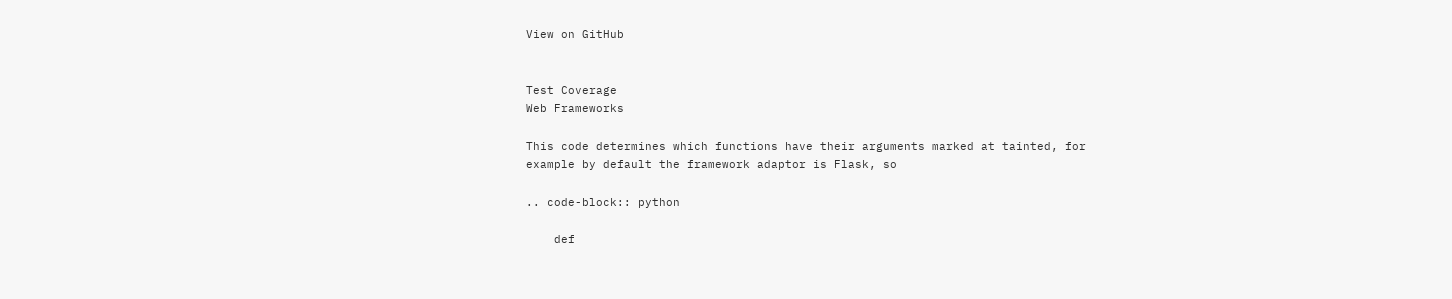View on GitHub


Test Coverage
Web Frameworks

This code determines which functions have their arguments marked at tainted, for example by default the framework adaptor is Flask, so

.. code-block:: python

    def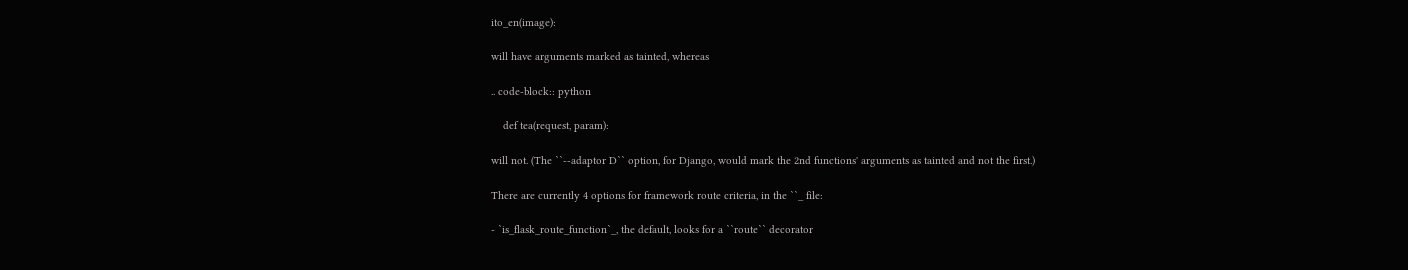ito_en(image):

will have arguments marked as tainted, whereas

.. code-block:: python

    def tea(request, param):

will not. (The ``--adaptor D`` option, for Django, would mark the 2nd functions' arguments as tainted and not the first.)

There are currently 4 options for framework route criteria, in the ``_ file:

- `is_flask_route_function`_, the default, looks for a ``route`` decorator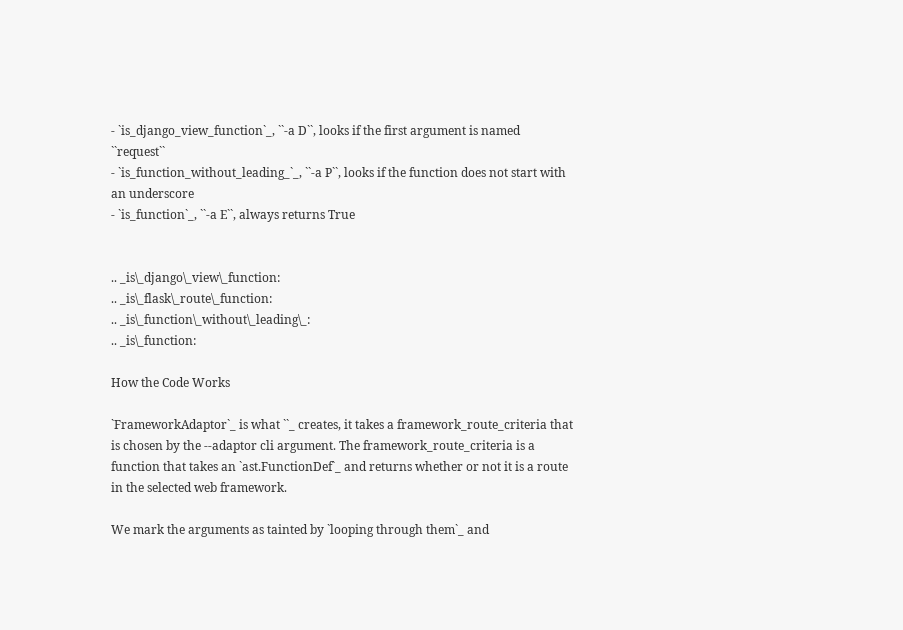- `is_django_view_function`_, ``-a D``, looks if the first argument is named ``request``
- `is_function_without_leading_`_, ``-a P``, looks if the function does not start with an underscore
- `is_function`_, ``-a E``, always returns True


.. _is\_django\_view\_function:
.. _is\_flask\_route\_function:
.. _is\_function\_without\_leading\_:
.. _is\_function:

How the Code Works

`FrameworkAdaptor`_ is what ``_ creates, it takes a framework_route_criteria that is chosen by the --adaptor cli argument. The framework_route_criteria is a function that takes an `ast.FunctionDef`_ and returns whether or not it is a route in the selected web framework.

We mark the arguments as tainted by `looping through them`_ and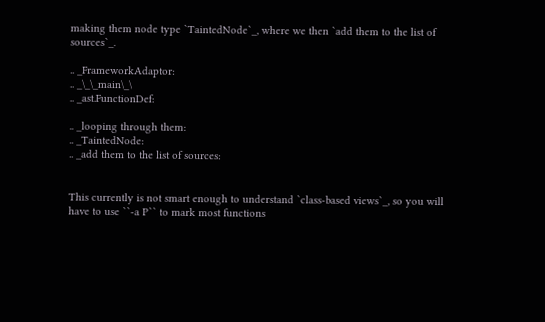making them node type `TaintedNode`_, where we then `add them to the list of sources`_.

.. _FrameworkAdaptor:
.. _\_\_main\_\
.. _ast.FunctionDef:

.. _looping through them:
.. _TaintedNode:
.. _add them to the list of sources:


This currently is not smart enough to understand `class-based views`_, so you will have to use ``-a P`` to mark most functions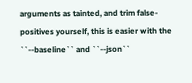arguments as tainted, and trim false-positives yourself, this is easier with the ``--baseline`` and ``--json``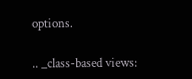options.

.. _class-based views: